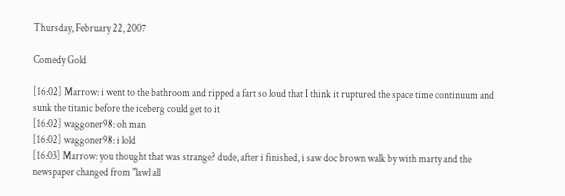Thursday, February 22, 2007

Comedy Gold

[16:02] Marrow: i went to the bathroom and ripped a fart so loud that I think it ruptured the space time continuum and sunk the titanic before the iceberg could get to it
[16:02] waggoner98: oh man
[16:02] waggoner98: i lold
[16:03] Marrow: you thought that was strange? dude, after i finished, i saw doc brown walk by with marty and the newspaper changed from "lawl all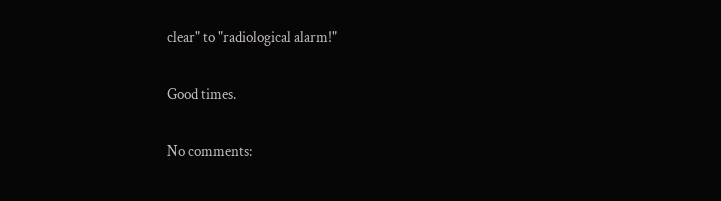clear" to "radiological alarm!"

Good times.

No comments: